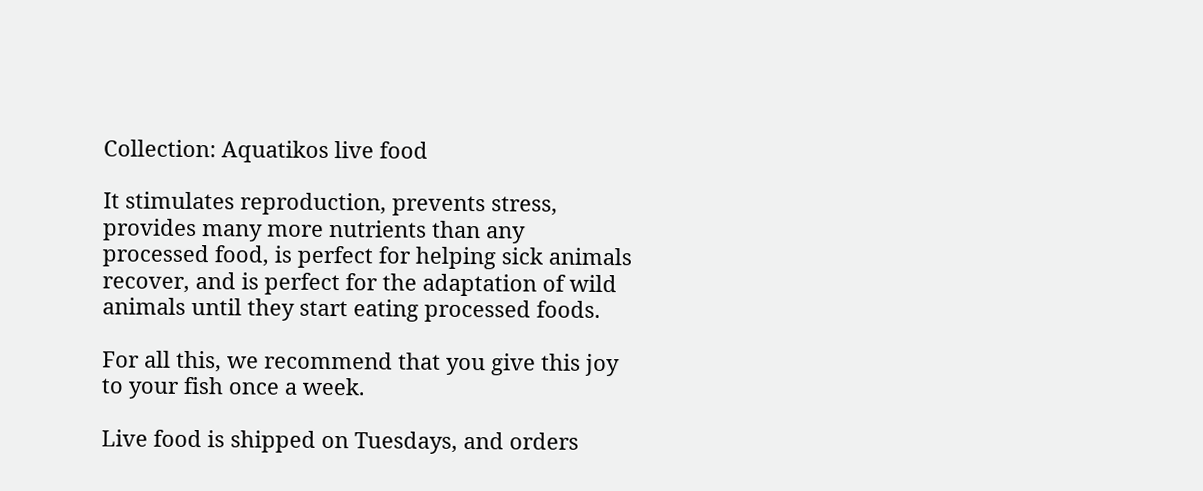Collection: Aquatikos live food

It stimulates reproduction, prevents stress, provides many more nutrients than any processed food, is perfect for helping sick animals recover, and is perfect for the adaptation of wild animals until they start eating processed foods.

For all this, we recommend that you give this joy to your fish once a week.

Live food is shipped on Tuesdays, and orders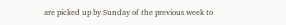are picked up by Sunday of the previous week to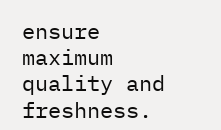ensure maximum quality and freshness.